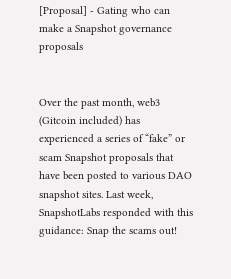[Proposal] - Gating who can make a Snapshot governance proposals


Over the past month, web3 (Gitcoin included) has experienced a series of “fake” or scam Snapshot proposals that have been posted to various DAO snapshot sites. Last week, SnapshotLabs responded with this guidance: Snap the scams out!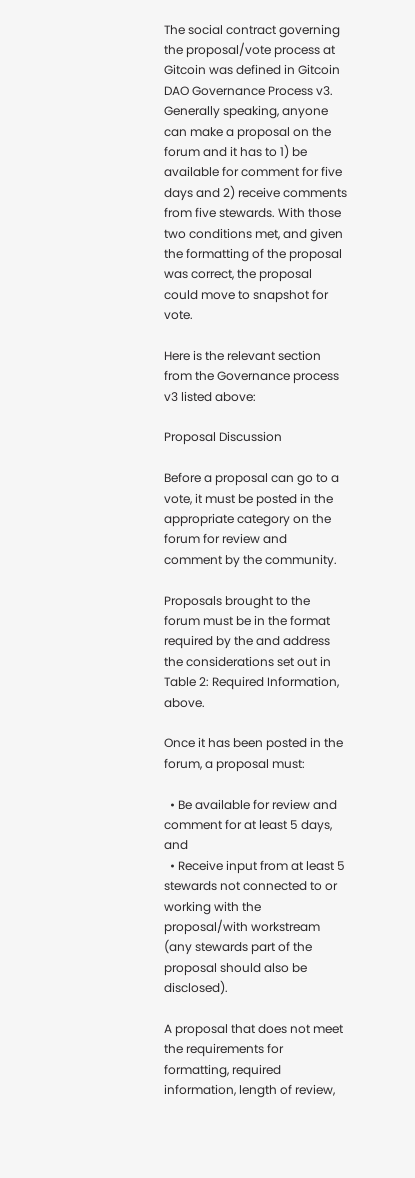The social contract governing the proposal/vote process at Gitcoin was defined in Gitcoin DAO Governance Process v3. Generally speaking, anyone can make a proposal on the forum and it has to 1) be available for comment for five days and 2) receive comments from five stewards. With those two conditions met, and given the formatting of the proposal was correct, the proposal could move to snapshot for vote.

Here is the relevant section from the Governance process v3 listed above:

Proposal Discussion

Before a proposal can go to a vote, it must be posted in the appropriate category on the forum for review and comment by the community.

Proposals brought to the forum must be in the format required by the and address the considerations set out in Table 2: Required Information, above.

Once it has been posted in the forum, a proposal must:

  • Be available for review and comment for at least 5 days, and
  • Receive input from at least 5 stewards not connected to or working with the proposal/with workstream (any stewards part of the proposal should also be disclosed).

A proposal that does not meet the requirements for formatting, required information, length of review,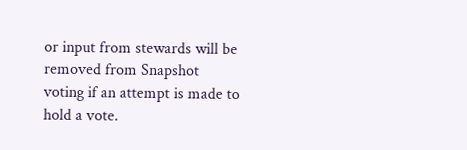or input from stewards will be removed from Snapshot voting if an attempt is made to hold a vote.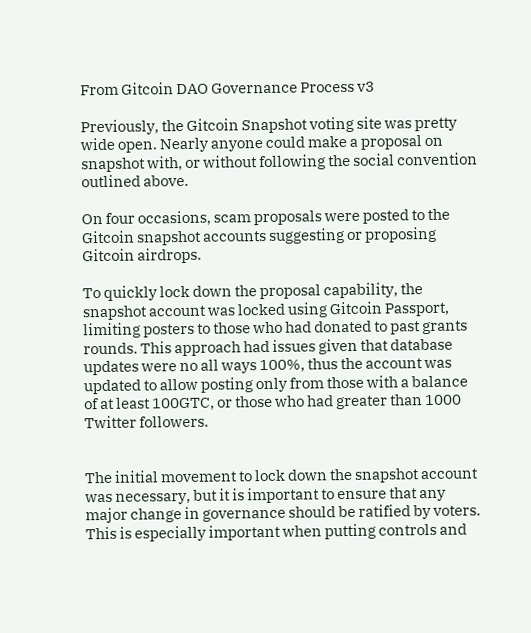From Gitcoin DAO Governance Process v3

Previously, the Gitcoin Snapshot voting site was pretty wide open. Nearly anyone could make a proposal on snapshot with, or without following the social convention outlined above.

On four occasions, scam proposals were posted to the Gitcoin snapshot accounts suggesting or proposing Gitcoin airdrops.

To quickly lock down the proposal capability, the snapshot account was locked using Gitcoin Passport, limiting posters to those who had donated to past grants rounds. This approach had issues given that database updates were no all ways 100%, thus the account was updated to allow posting only from those with a balance of at least 100GTC, or those who had greater than 1000 Twitter followers.


The initial movement to lock down the snapshot account was necessary, but it is important to ensure that any major change in governance should be ratified by voters. This is especially important when putting controls and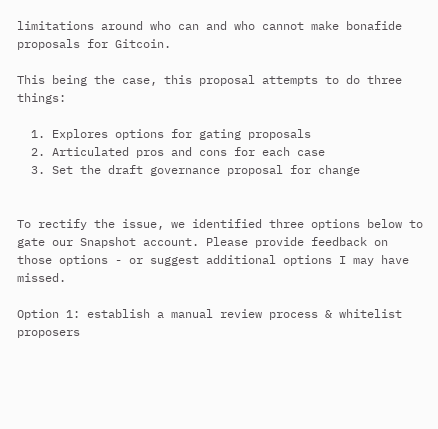limitations around who can and who cannot make bonafide proposals for Gitcoin.

This being the case, this proposal attempts to do three things:

  1. Explores options for gating proposals
  2. Articulated pros and cons for each case
  3. Set the draft governance proposal for change


To rectify the issue, we identified three options below to gate our Snapshot account. Please provide feedback on those options - or suggest additional options I may have missed.

Option 1: establish a manual review process & whitelist proposers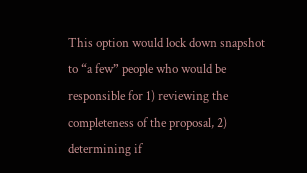This option would lock down snapshot to “a few” people who would be responsible for 1) reviewing the completeness of the proposal, 2) determining if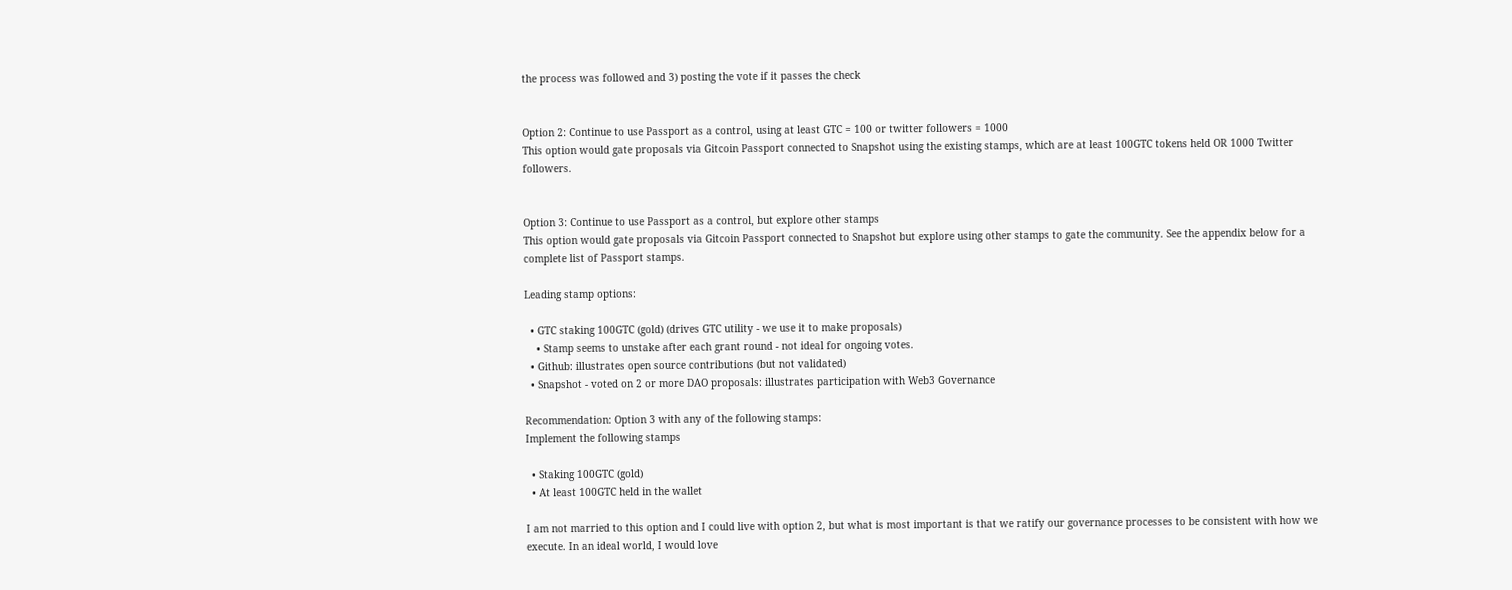the process was followed and 3) posting the vote if it passes the check


Option 2: Continue to use Passport as a control, using at least GTC = 100 or twitter followers = 1000
This option would gate proposals via Gitcoin Passport connected to Snapshot using the existing stamps, which are at least 100GTC tokens held OR 1000 Twitter followers.


Option 3: Continue to use Passport as a control, but explore other stamps
This option would gate proposals via Gitcoin Passport connected to Snapshot but explore using other stamps to gate the community. See the appendix below for a complete list of Passport stamps.

Leading stamp options:

  • GTC staking 100GTC (gold) (drives GTC utility - we use it to make proposals)
    • Stamp seems to unstake after each grant round - not ideal for ongoing votes.
  • Github: illustrates open source contributions (but not validated)
  • Snapshot - voted on 2 or more DAO proposals: illustrates participation with Web3 Governance

Recommendation: Option 3 with any of the following stamps:
Implement the following stamps

  • Staking 100GTC (gold)
  • At least 100GTC held in the wallet

I am not married to this option and I could live with option 2, but what is most important is that we ratify our governance processes to be consistent with how we execute. In an ideal world, I would love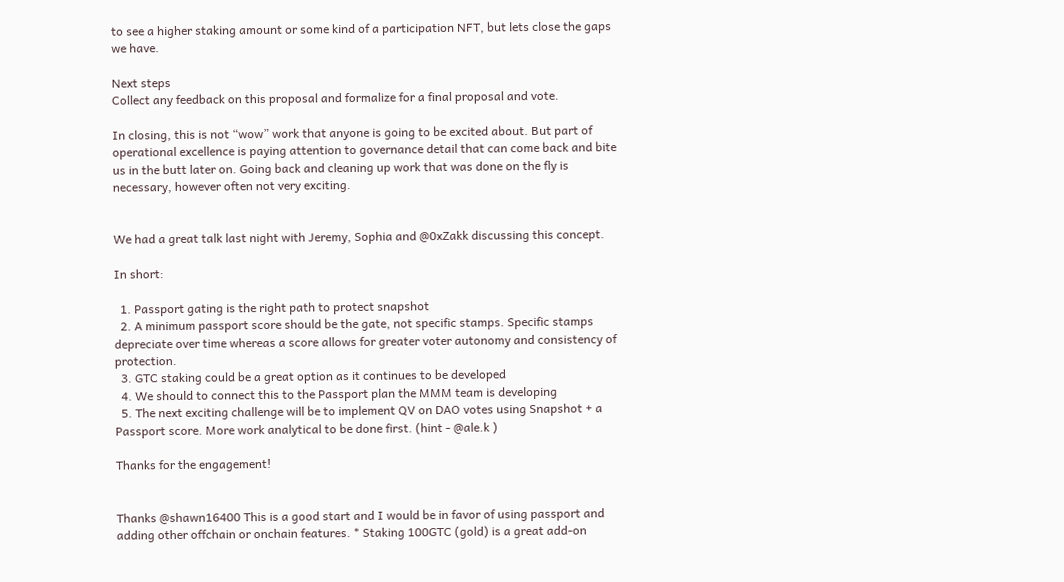to see a higher staking amount or some kind of a participation NFT, but lets close the gaps we have.

Next steps
Collect any feedback on this proposal and formalize for a final proposal and vote.

In closing, this is not “wow” work that anyone is going to be excited about. But part of operational excellence is paying attention to governance detail that can come back and bite us in the butt later on. Going back and cleaning up work that was done on the fly is necessary, however often not very exciting.


We had a great talk last night with Jeremy, Sophia and @0xZakk discussing this concept.

In short:

  1. Passport gating is the right path to protect snapshot
  2. A minimum passport score should be the gate, not specific stamps. Specific stamps depreciate over time whereas a score allows for greater voter autonomy and consistency of protection.
  3. GTC staking could be a great option as it continues to be developed
  4. We should to connect this to the Passport plan the MMM team is developing
  5. The next exciting challenge will be to implement QV on DAO votes using Snapshot + a Passport score. More work analytical to be done first. (hint - @ale.k )

Thanks for the engagement!


Thanks @shawn16400 This is a good start and I would be in favor of using passport and adding other offchain or onchain features. * Staking 100GTC (gold) is a great add-on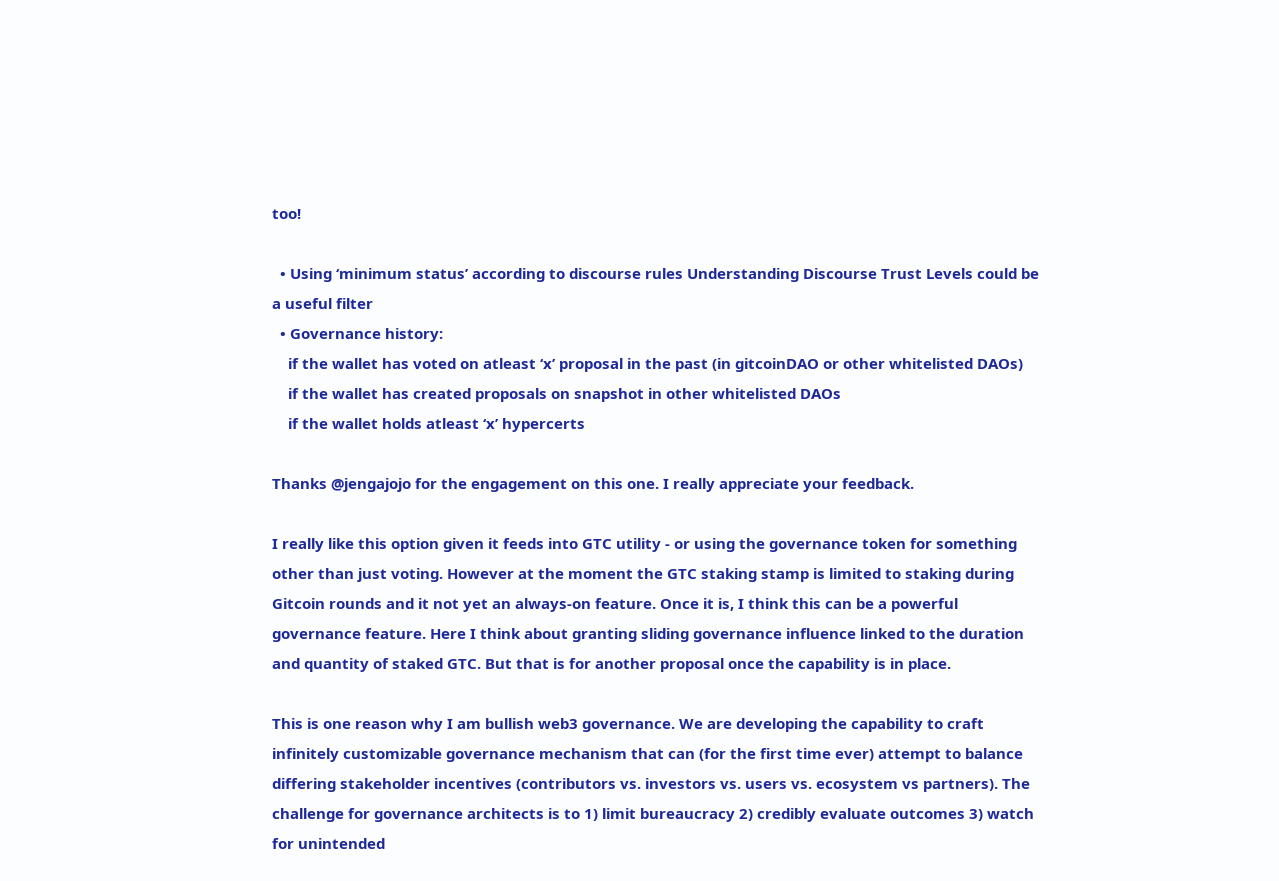too!

  • Using ‘minimum status’ according to discourse rules Understanding Discourse Trust Levels could be a useful filter
  • Governance history:
    if the wallet has voted on atleast ‘x’ proposal in the past (in gitcoinDAO or other whitelisted DAOs)
    if the wallet has created proposals on snapshot in other whitelisted DAOs
    if the wallet holds atleast ‘x’ hypercerts

Thanks @jengajojo for the engagement on this one. I really appreciate your feedback.

I really like this option given it feeds into GTC utility - or using the governance token for something other than just voting. However at the moment the GTC staking stamp is limited to staking during Gitcoin rounds and it not yet an always-on feature. Once it is, I think this can be a powerful governance feature. Here I think about granting sliding governance influence linked to the duration and quantity of staked GTC. But that is for another proposal once the capability is in place.

This is one reason why I am bullish web3 governance. We are developing the capability to craft infinitely customizable governance mechanism that can (for the first time ever) attempt to balance differing stakeholder incentives (contributors vs. investors vs. users vs. ecosystem vs partners). The challenge for governance architects is to 1) limit bureaucracy 2) credibly evaluate outcomes 3) watch for unintended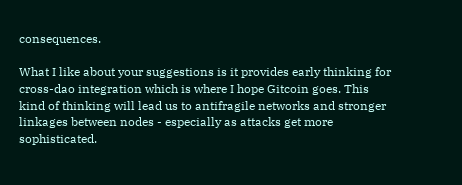consequences.

What I like about your suggestions is it provides early thinking for cross-dao integration which is where I hope Gitcoin goes. This kind of thinking will lead us to antifragile networks and stronger linkages between nodes - especially as attacks get more sophisticated.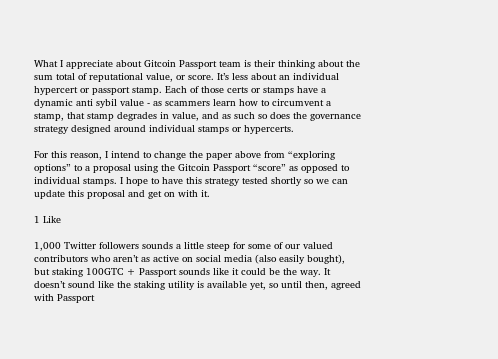What I appreciate about Gitcoin Passport team is their thinking about the sum total of reputational value, or score. It’s less about an individual hypercert or passport stamp. Each of those certs or stamps have a dynamic anti sybil value - as scammers learn how to circumvent a stamp, that stamp degrades in value, and as such so does the governance strategy designed around individual stamps or hypercerts.

For this reason, I intend to change the paper above from “exploring options” to a proposal using the Gitcoin Passport “score” as opposed to individual stamps. I hope to have this strategy tested shortly so we can update this proposal and get on with it.

1 Like

1,000 Twitter followers sounds a little steep for some of our valued contributors who aren’t as active on social media (also easily bought), but staking 100GTC + Passport sounds like it could be the way. It doesn’t sound like the staking utility is available yet, so until then, agreed with Passport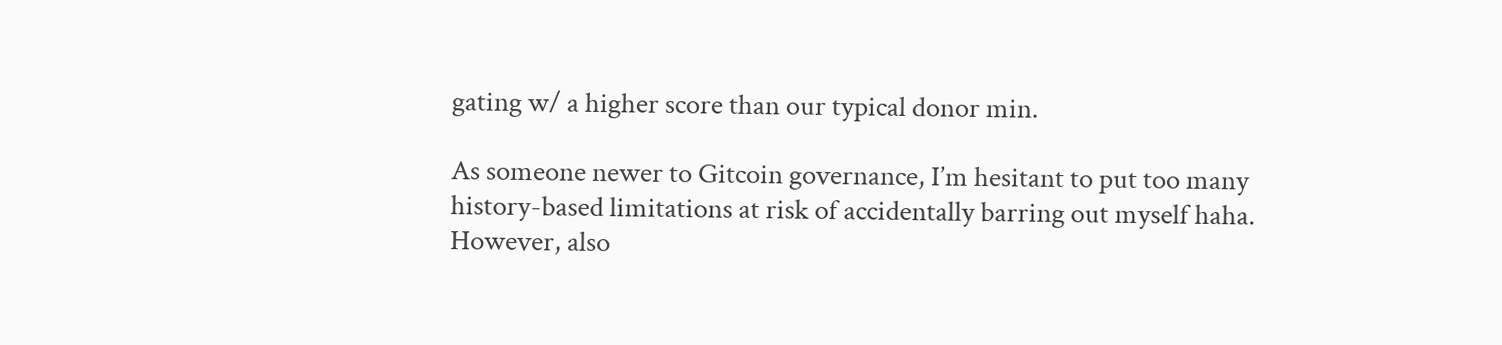gating w/ a higher score than our typical donor min.

As someone newer to Gitcoin governance, I’m hesitant to put too many history-based limitations at risk of accidentally barring out myself haha. However, also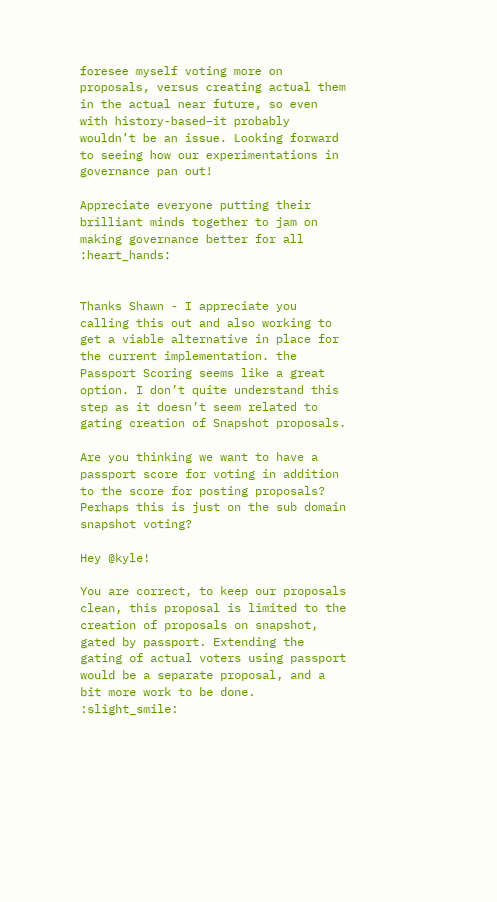foresee myself voting more on proposals, versus creating actual them in the actual near future, so even with history-based–it probably wouldn’t be an issue. Looking forward to seeing how our experimentations in governance pan out!

Appreciate everyone putting their brilliant minds together to jam on making governance better for all :heart_hands:


Thanks Shawn - I appreciate you calling this out and also working to get a viable alternative in place for the current implementation. the Passport Scoring seems like a great option. I don’t quite understand this step as it doesn’t seem related to gating creation of Snapshot proposals.

Are you thinking we want to have a passport score for voting in addition to the score for posting proposals? Perhaps this is just on the sub domain snapshot voting?

Hey @kyle!

You are correct, to keep our proposals clean, this proposal is limited to the creation of proposals on snapshot, gated by passport. Extending the gating of actual voters using passport would be a separate proposal, and a bit more work to be done. :slight_smile: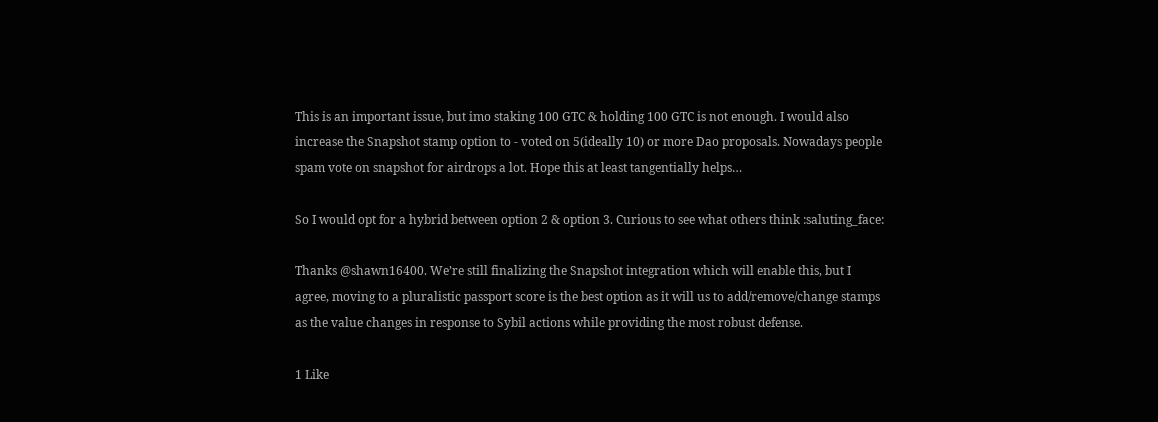This is an important issue, but imo staking 100 GTC & holding 100 GTC is not enough. I would also increase the Snapshot stamp option to - voted on 5(ideally 10) or more Dao proposals. Nowadays people spam vote on snapshot for airdrops a lot. Hope this at least tangentially helps…

So I would opt for a hybrid between option 2 & option 3. Curious to see what others think :saluting_face:

Thanks @shawn16400. We’re still finalizing the Snapshot integration which will enable this, but I agree, moving to a pluralistic passport score is the best option as it will us to add/remove/change stamps as the value changes in response to Sybil actions while providing the most robust defense.

1 Like